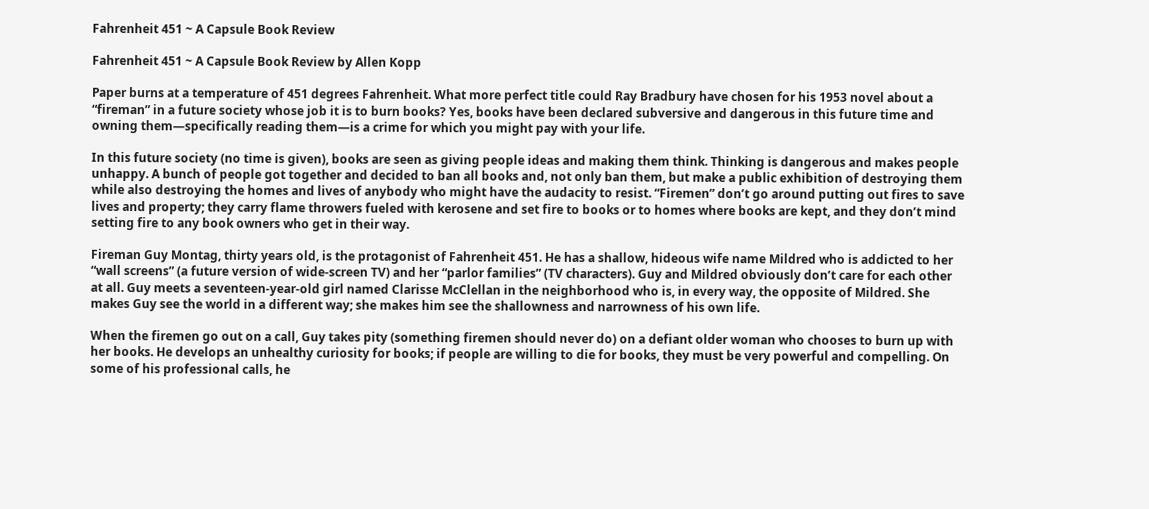Fahrenheit 451 ~ A Capsule Book Review

Fahrenheit 451 ~ A Capsule Book Review by Allen Kopp

Paper burns at a temperature of 451 degrees Fahrenheit. What more perfect title could Ray Bradbury have chosen for his 1953 novel about a “fireman” in a future society whose job it is to burn books? Yes, books have been declared subversive and dangerous in this future time and owning them—specifically reading them—is a crime for which you might pay with your life.

In this future society (no time is given), books are seen as giving people ideas and making them think. Thinking is dangerous and makes people unhappy. A bunch of people got together and decided to ban all books and, not only ban them, but make a public exhibition of destroying them while also destroying the homes and lives of anybody who might have the audacity to resist. “Firemen” don’t go around putting out fires to save lives and property; they carry flame throwers fueled with kerosene and set fire to books or to homes where books are kept, and they don’t mind setting fire to any book owners who get in their way.

Fireman Guy Montag, thirty years old, is the protagonist of Fahrenheit 451. He has a shallow, hideous wife name Mildred who is addicted to her “wall screens” (a future version of wide-screen TV) and her “parlor families” (TV characters). Guy and Mildred obviously don’t care for each other at all. Guy meets a seventeen-year-old girl named Clarisse McClellan in the neighborhood who is, in every way, the opposite of Mildred. She makes Guy see the world in a different way; she makes him see the shallowness and narrowness of his own life.

When the firemen go out on a call, Guy takes pity (something firemen should never do) on a defiant older woman who chooses to burn up with her books. He develops an unhealthy curiosity for books; if people are willing to die for books, they must be very powerful and compelling. On some of his professional calls, he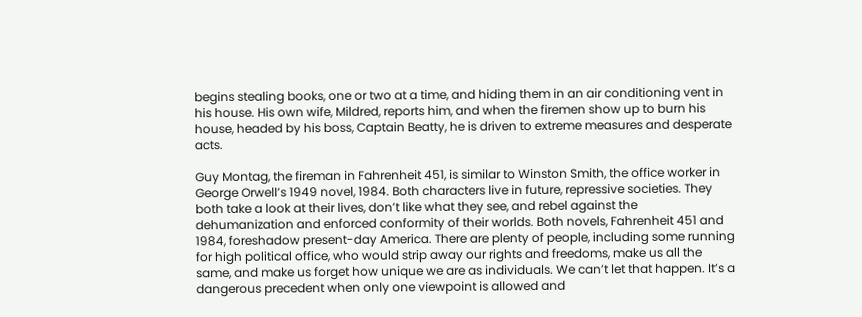begins stealing books, one or two at a time, and hiding them in an air conditioning vent in his house. His own wife, Mildred, reports him, and when the firemen show up to burn his house, headed by his boss, Captain Beatty, he is driven to extreme measures and desperate acts.

Guy Montag, the fireman in Fahrenheit 451, is similar to Winston Smith, the office worker in George Orwell’s 1949 novel, 1984. Both characters live in future, repressive societies. They both take a look at their lives, don’t like what they see, and rebel against the dehumanization and enforced conformity of their worlds. Both novels, Fahrenheit 451 and 1984, foreshadow present-day America. There are plenty of people, including some running for high political office, who would strip away our rights and freedoms, make us all the same, and make us forget how unique we are as individuals. We can’t let that happen. It’s a dangerous precedent when only one viewpoint is allowed and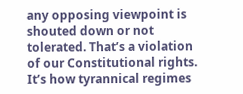any opposing viewpoint is shouted down or not tolerated. That’s a violation of our Constitutional rights. It’s how tyrannical regimes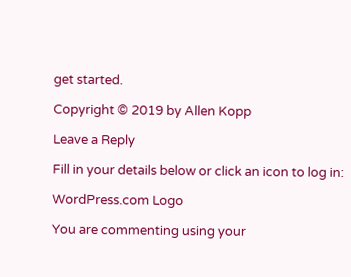get started.

Copyright © 2019 by Allen Kopp

Leave a Reply

Fill in your details below or click an icon to log in:

WordPress.com Logo

You are commenting using your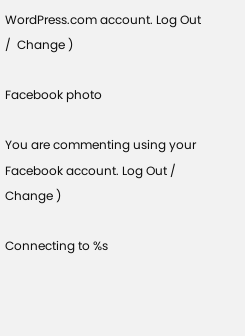WordPress.com account. Log Out /  Change )

Facebook photo

You are commenting using your Facebook account. Log Out /  Change )

Connecting to %s